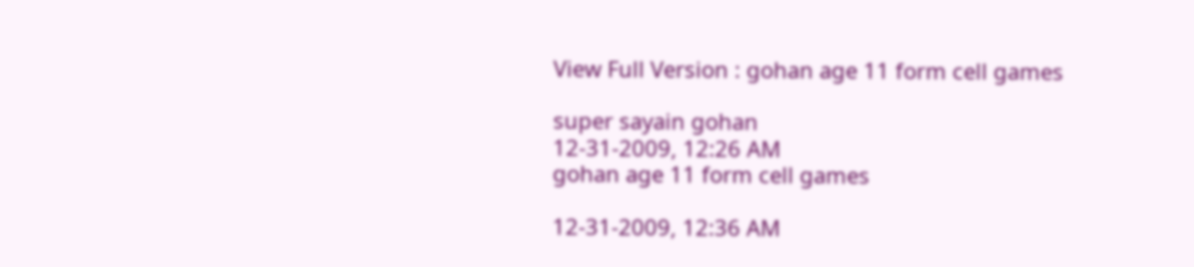View Full Version : gohan age 11 form cell games

super sayain gohan
12-31-2009, 12:26 AM
gohan age 11 form cell games

12-31-2009, 12:36 AM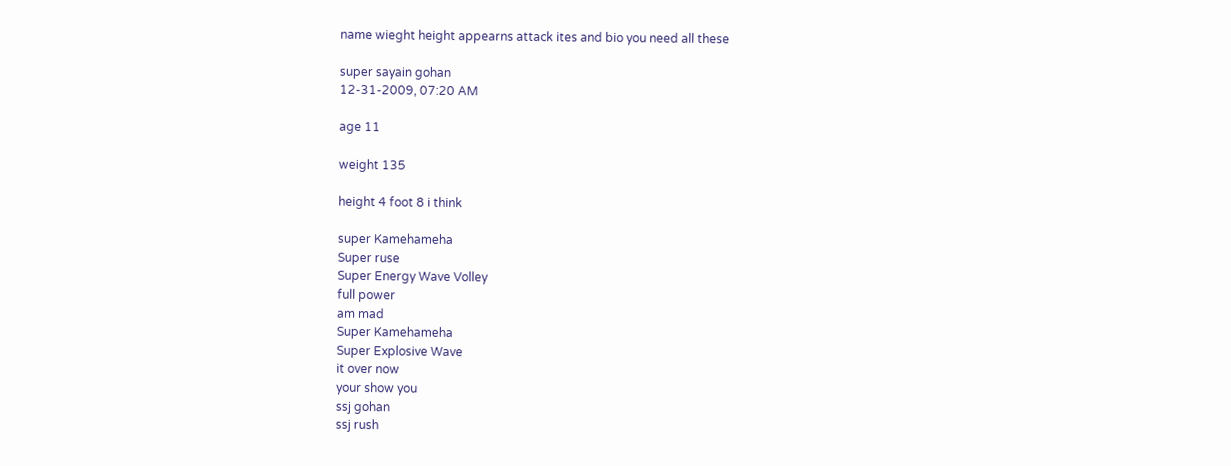name wieght height appearns attack ites and bio you need all these

super sayain gohan
12-31-2009, 07:20 AM

age 11

weight 135

height 4 foot 8 i think

super Kamehameha
Super ruse
Super Energy Wave Volley
full power
am mad
Super Kamehameha
Super Explosive Wave
it over now
your show you
ssj gohan
ssj rush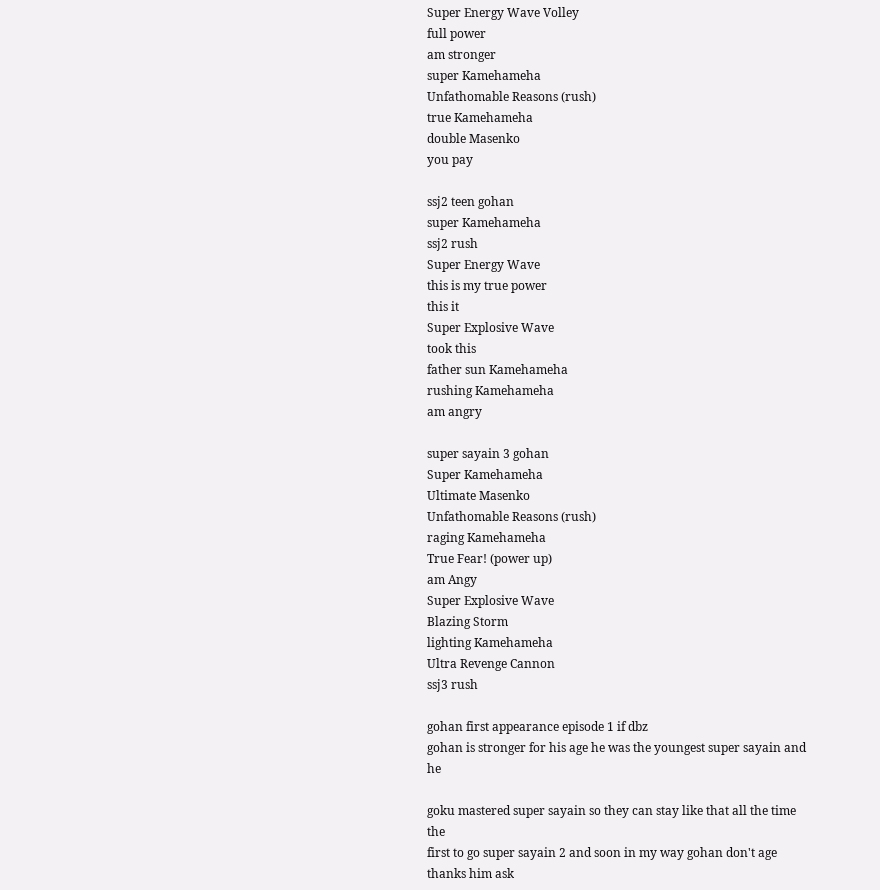Super Energy Wave Volley
full power
am stronger
super Kamehameha
Unfathomable Reasons (rush)
true Kamehameha
double Masenko
you pay

ssj2 teen gohan
super Kamehameha
ssj2 rush
Super Energy Wave
this is my true power
this it
Super Explosive Wave
took this
father sun Kamehameha
rushing Kamehameha
am angry

super sayain 3 gohan
Super Kamehameha
Ultimate Masenko
Unfathomable Reasons (rush)
raging Kamehameha
True Fear! (power up)
am Angy
Super Explosive Wave
Blazing Storm
lighting Kamehameha
Ultra Revenge Cannon
ssj3 rush

gohan first appearance episode 1 if dbz
gohan is stronger for his age he was the youngest super sayain and he

goku mastered super sayain so they can stay like that all the time the
first to go super sayain 2 and soon in my way gohan don't age thanks him ask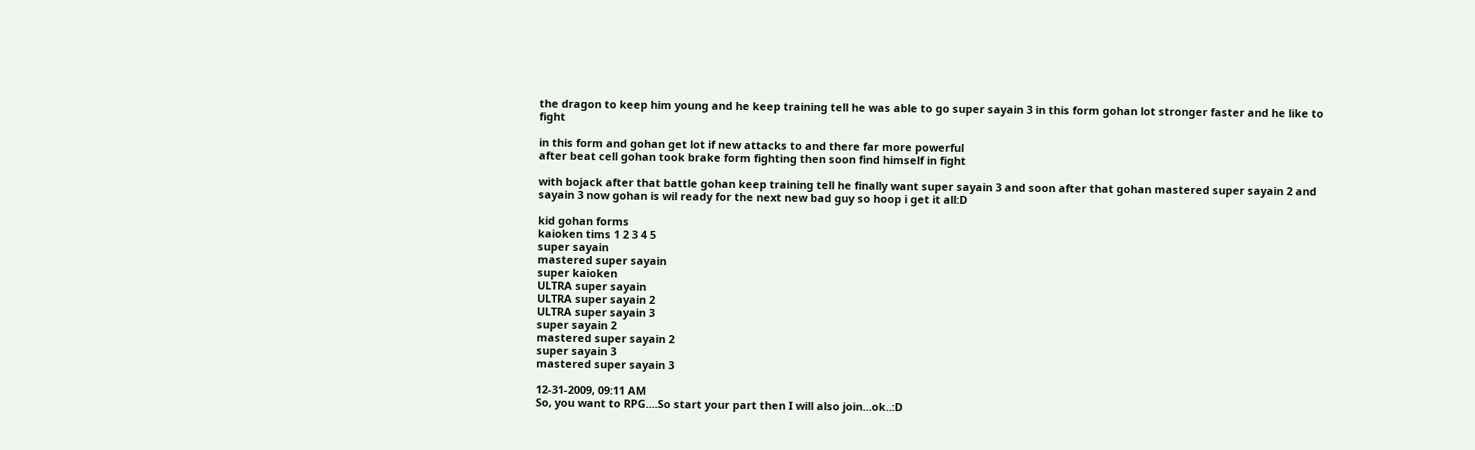the dragon to keep him young and he keep training tell he was able to go super sayain 3 in this form gohan lot stronger faster and he like to fight

in this form and gohan get lot if new attacks to and there far more powerful
after beat cell gohan took brake form fighting then soon find himself in fight

with bojack after that battle gohan keep training tell he finally want super sayain 3 and soon after that gohan mastered super sayain 2 and sayain 3 now gohan is wil ready for the next new bad guy so hoop i get it all:D

kid gohan forms
kaioken tims 1 2 3 4 5
super sayain
mastered super sayain
super kaioken
ULTRA super sayain
ULTRA super sayain 2
ULTRA super sayain 3
super sayain 2
mastered super sayain 2
super sayain 3
mastered super sayain 3

12-31-2009, 09:11 AM
So, you want to RPG....So start your part then I will also join...ok..:D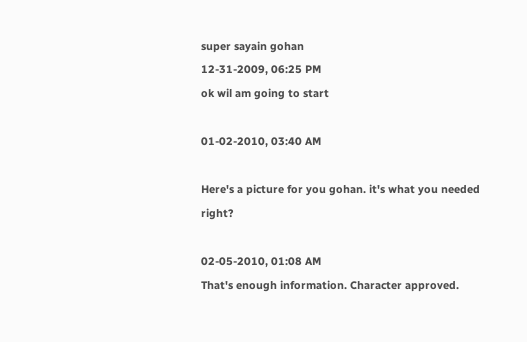super sayain gohan
12-31-2009, 06:25 PM
ok wil am going to start

01-02-2010, 03:40 AM

Here's a picture for you gohan. it's what you needed right?

02-05-2010, 01:08 AM
That's enough information. Character approved.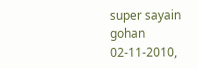super sayain gohan
02-11-2010,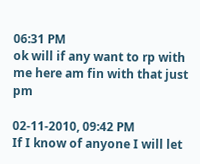06:31 PM
ok will if any want to rp with me here am fin with that just pm

02-11-2010, 09:42 PM
If I know of anyone I will let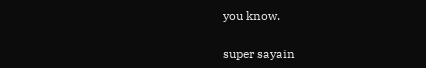you know.

super sayain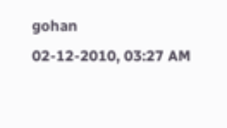gohan
02-12-2010, 03:27 AM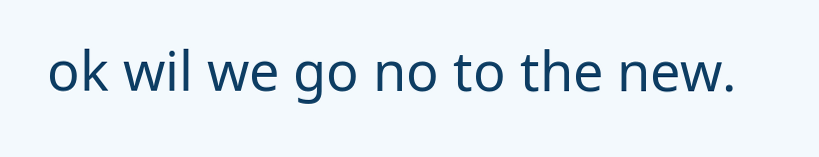ok wil we go no to the new.